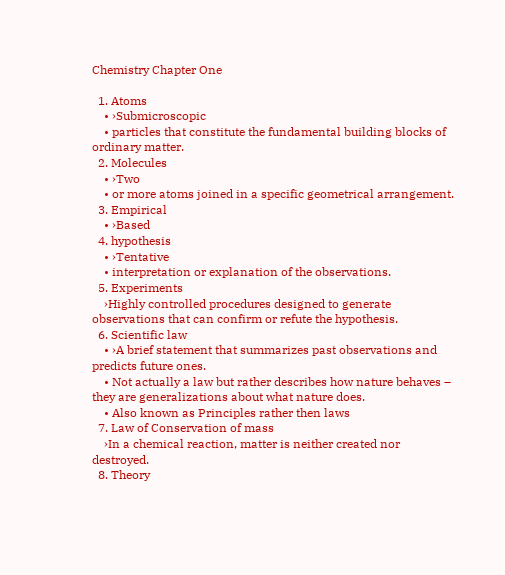Chemistry Chapter One

  1. Atoms
    • ›Submicroscopic
    • particles that constitute the fundamental building blocks of ordinary matter.
  2. Molecules
    • ›Two
    • or more atoms joined in a specific geometrical arrangement.
  3. Empirical
    • ›Based
  4. hypothesis
    • ›Tentative
    • interpretation or explanation of the observations.
  5. Experiments
    ›Highly controlled procedures designed to generate observations that can confirm or refute the hypothesis.
  6. Scientific law
    • ›A brief statement that summarizes past observations and predicts future ones.
    • Not actually a law but rather describes how nature behaves – they are generalizations about what nature does.
    • Also known as Principles rather then laws
  7. Law of Conservation of mass
    ›In a chemical reaction, matter is neither created nor destroyed.
  8. Theory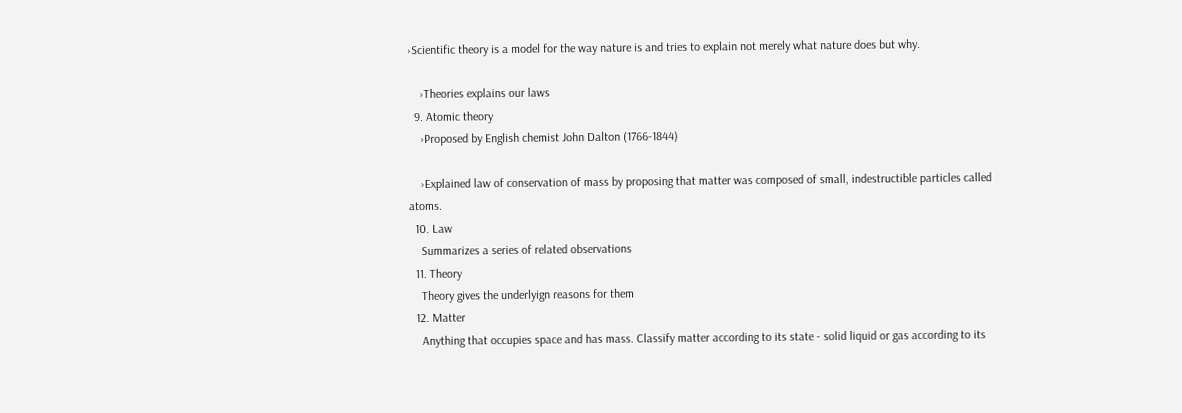›Scientific theory is a model for the way nature is and tries to explain not merely what nature does but why.

    ›Theories explains our laws
  9. Atomic theory
    ›Proposed by English chemist John Dalton (1766-1844)

    ›Explained law of conservation of mass by proposing that matter was composed of small, indestructible particles called atoms.
  10. Law
    Summarizes a series of related observations
  11. Theory
    Theory gives the underlyign reasons for them
  12. Matter
    Anything that occupies space and has mass. Classify matter according to its state - solid liquid or gas according to its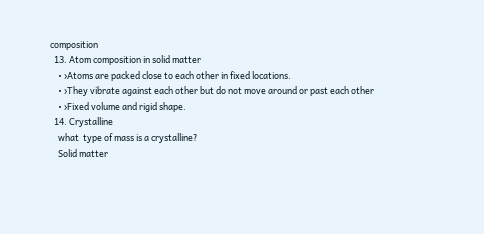composition
  13. Atom composition in solid matter
    • ›Atoms are packed close to each other in fixed locations.
    • ›They vibrate against each other but do not move around or past each other
    • ›Fixed volume and rigid shape.
  14. Crystalline
    what  type of mass is a crystalline?
    Solid matter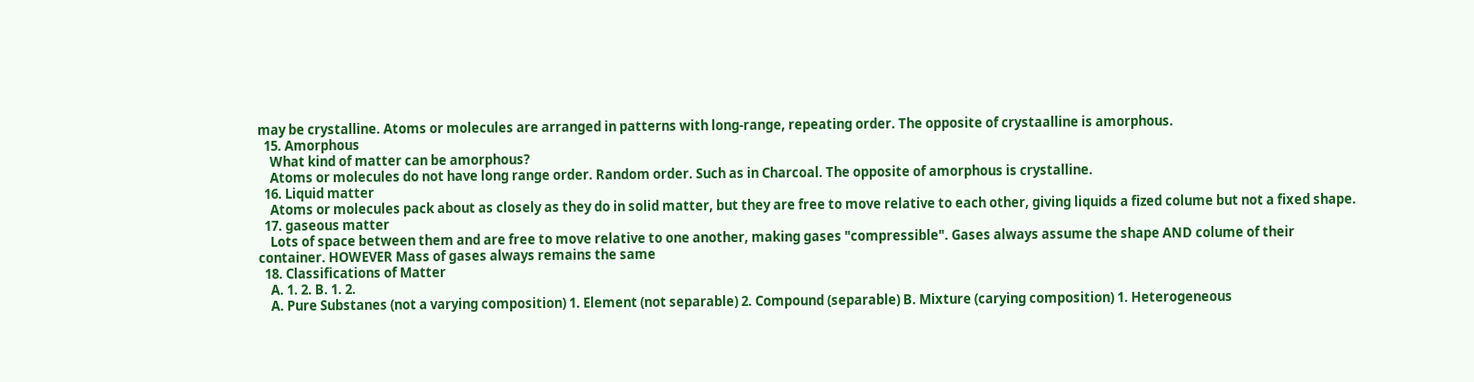may be crystalline. Atoms or molecules are arranged in patterns with long-range, repeating order. The opposite of crystaalline is amorphous.
  15. Amorphous
    What kind of matter can be amorphous?
    Atoms or molecules do not have long range order. Random order. Such as in Charcoal. The opposite of amorphous is crystalline.
  16. Liquid matter
    Atoms or molecules pack about as closely as they do in solid matter, but they are free to move relative to each other, giving liquids a fized colume but not a fixed shape.
  17. gaseous matter
    Lots of space between them and are free to move relative to one another, making gases "compressible". Gases always assume the shape AND colume of their container. HOWEVER Mass of gases always remains the same
  18. Classifications of Matter
    A. 1. 2. B. 1. 2.
    A. Pure Substanes (not a varying composition) 1. Element (not separable) 2. Compound (separable) B. Mixture (carying composition) 1. Heterogeneous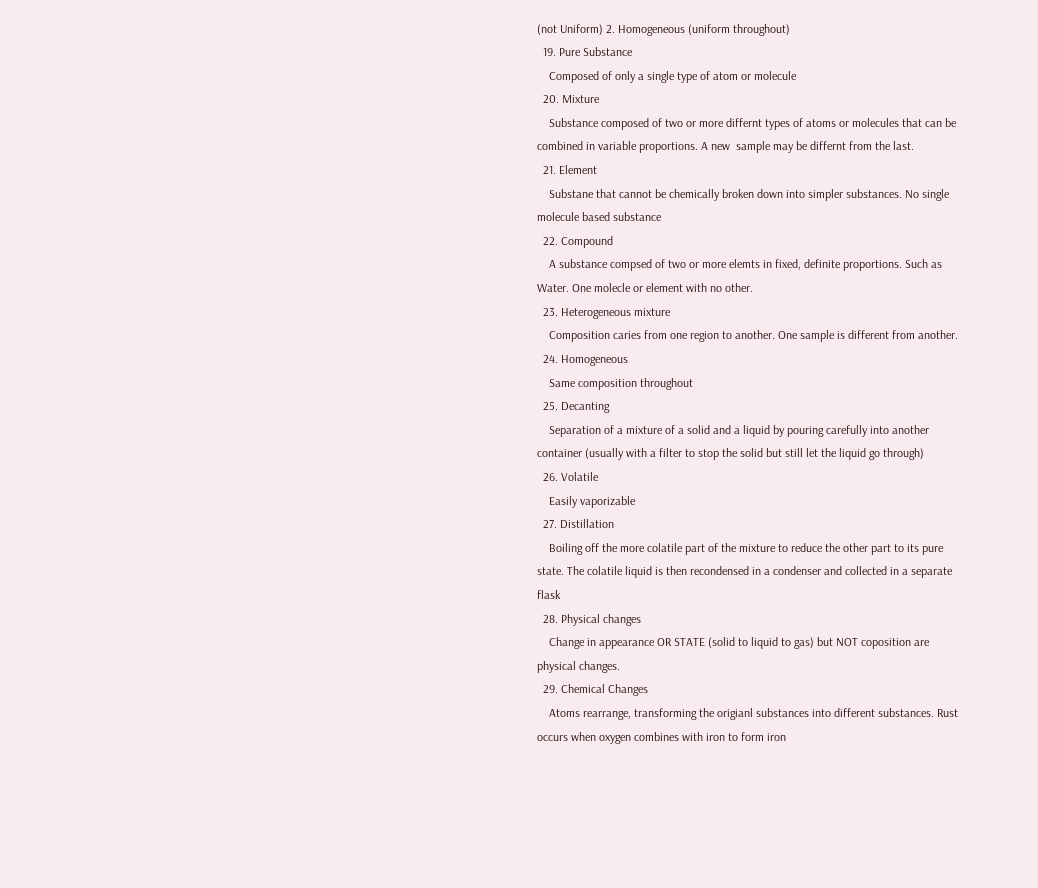(not Uniform) 2. Homogeneous (uniform throughout)
  19. Pure Substance
    Composed of only a single type of atom or molecule
  20. Mixture
    Substance composed of two or more differnt types of atoms or molecules that can be combined in variable proportions. A new  sample may be differnt from the last.
  21. Element
    Substane that cannot be chemically broken down into simpler substances. No single molecule based substance
  22. Compound
    A substance compsed of two or more elemts in fixed, definite proportions. Such as Water. One molecle or element with no other.
  23. Heterogeneous mixture
    Composition caries from one region to another. One sample is different from another.
  24. Homogeneous
    Same composition throughout
  25. Decanting
    Separation of a mixture of a solid and a liquid by pouring carefully into another container (usually with a filter to stop the solid but still let the liquid go through)
  26. Volatile
    Easily vaporizable
  27. Distillation
    Boiling off the more colatile part of the mixture to reduce the other part to its pure state. The colatile liquid is then recondensed in a condenser and collected in a separate flask
  28. Physical changes
    Change in appearance OR STATE (solid to liquid to gas) but NOT coposition are physical changes.
  29. Chemical Changes
    Atoms rearrange, transforming the origianl substances into different substances. Rust occurs when oxygen combines with iron to form iron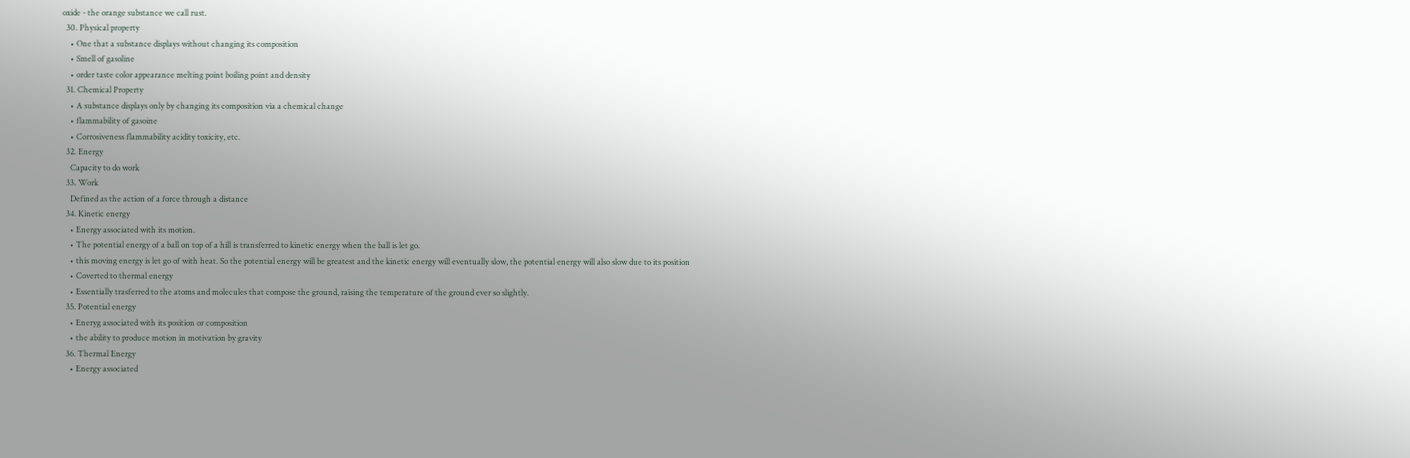oxide - the orange substance we call rust.
  30. Physical property
    • One that a substance displays without changing its composition
    • Smell of gasoline
    • order taste color appearance melting point boiling point and density
  31. Chemical Property
    • A substance displays only by changing its composition via a chemical change
    • flammability of gasoine
    • Corrosiveness flammability acidity toxicity, etc.
  32. Energy
    Capacity to do work
  33. Work
    Defined as the action of a force through a distance
  34. Kinetic energy
    • Energy associated with its motion.
    • The potential energy of a ball on top of a hill is transferred to kinetic energy when the ball is let go.
    • this moving energy is let go of with heat. So the potential energy will be greatest and the kinetic energy will eventually slow, the potential energy will also slow due to its position
    • Coverted to thermal energy
    • Essentially trasferred to the atoms and molecules that compose the ground, raising the temperature of the ground ever so slightly.
  35. Potential energy
    • Eneryg associated with its position or composition
    • the ability to produce motion in motivation by gravity
  36. Thermal Energy
    • Energy associated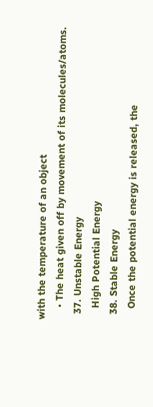with the temperature of an object
    • The heat given off by movement of its molecules/atoms.
  37. Unstable Energy
    High Potential Energy
  38. Stable Energy
    Once the potential energy is released, the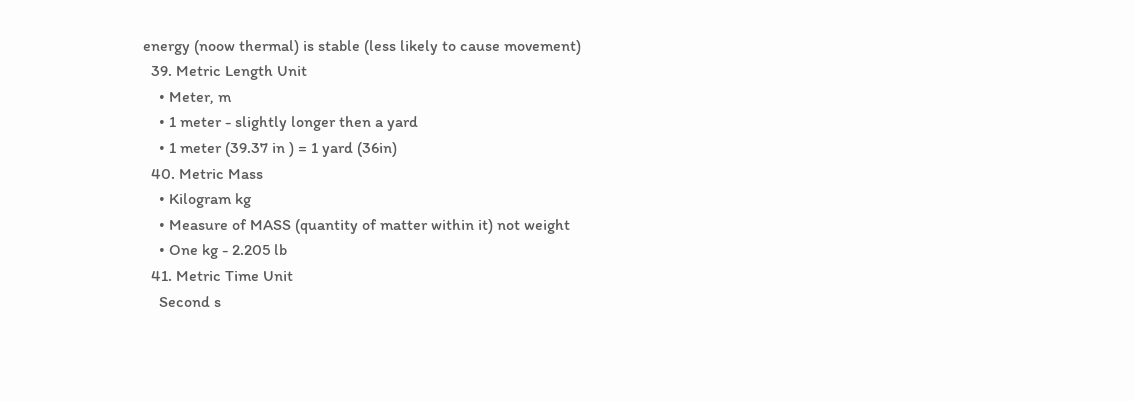energy (noow thermal) is stable (less likely to cause movement)
  39. Metric Length Unit
    • Meter, m
    • 1 meter - slightly longer then a yard
    • 1 meter (39.37 in ) = 1 yard (36in)
  40. Metric Mass
    • Kilogram kg
    • Measure of MASS (quantity of matter within it) not weight
    • One kg - 2.205 lb
  41. Metric Time Unit
    Second s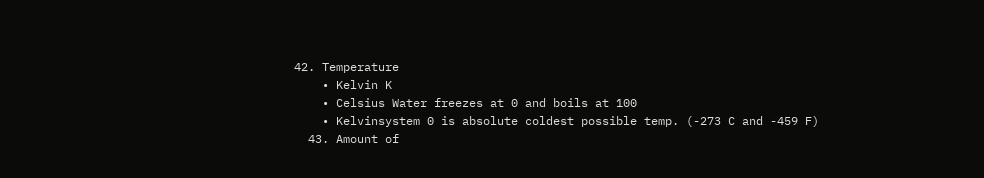42. Temperature
    • Kelvin K
    • Celsius Water freezes at 0 and boils at 100
    • Kelvinsystem 0 is absolute coldest possible temp. (-273 C and -459 F)
  43. Amount of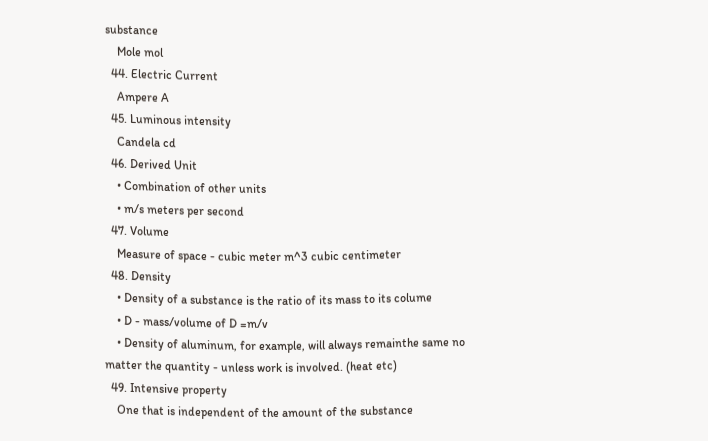substance
    Mole mol
  44. Electric Current
    Ampere A
  45. Luminous intensity
    Candela cd
  46. Derived Unit
    • Combination of other units
    • m/s meters per second
  47. Volume
    Measure of space - cubic meter m^3 cubic centimeter
  48. Density
    • Density of a substance is the ratio of its mass to its colume
    • D - mass/volume of D =m/v
    • Density of aluminum, for example, will always remainthe same no matter the quantity - unless work is involved. (heat etc)
  49. Intensive property
    One that is independent of the amount of the substance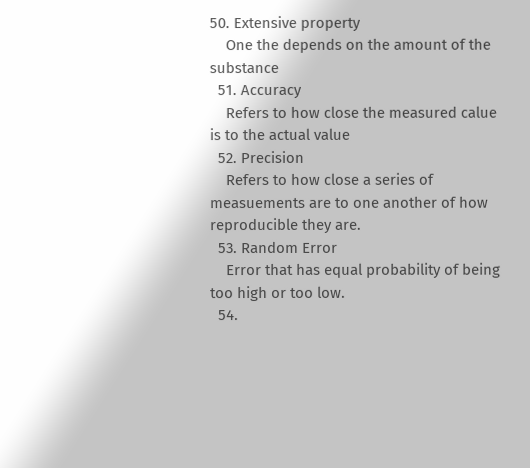50. Extensive property
    One the depends on the amount of the substance
  51. Accuracy
    Refers to how close the measured calue is to the actual value
  52. Precision
    Refers to how close a series of measuements are to one another of how reproducible they are.
  53. Random Error
    Error that has equal probability of being too high or too low.
  54.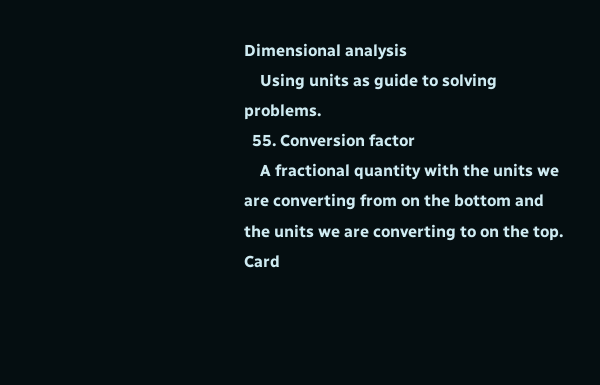Dimensional analysis
    Using units as guide to solving problems.
  55. Conversion factor
    A fractional quantity with the units we are converting from on the bottom and the units we are converting to on the top.
Card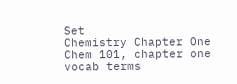Set
Chemistry Chapter One
Chem 101, chapter one vocab terms